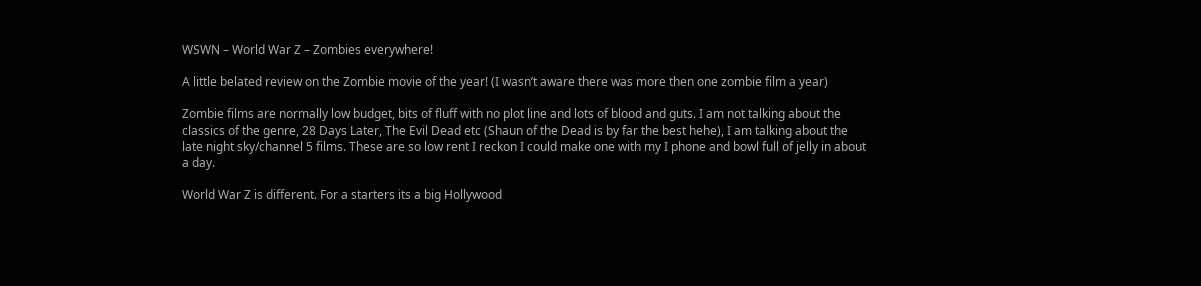WSWN – World War Z – Zombies everywhere!

A little belated review on the Zombie movie of the year! (I wasn’t aware there was more then one zombie film a year)

Zombie films are normally low budget, bits of fluff with no plot line and lots of blood and guts. I am not talking about the classics of the genre, 28 Days Later, The Evil Dead etc (Shaun of the Dead is by far the best hehe), I am talking about the late night sky/channel 5 films. These are so low rent I reckon I could make one with my I phone and bowl full of jelly in about a day.

World War Z is different. For a starters its a big Hollywood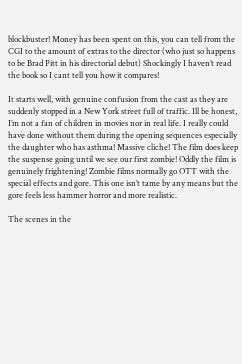blockbuster! Money has been spent on this, you can tell from the CGI to the amount of extras to the director (who just so happens to be Brad Pitt in his directorial debut) Shockingly I haven’t read the book so I cant tell you how it compares!

It starts well, with genuine confusion from the cast as they are suddenly stopped in a New York street full of traffic. Ill be honest, I’m not a fan of children in movies nor in real life. I really could have done without them during the opening sequences especially the daughter who has asthma! Massive cliche! The film does keep the suspense going until we see our first zombie! Oddly the film is genuinely frightening! Zombie films normally go OTT with the special effects and gore. This one isn’t tame by any means but the gore feels less hammer horror and more realistic.

The scenes in the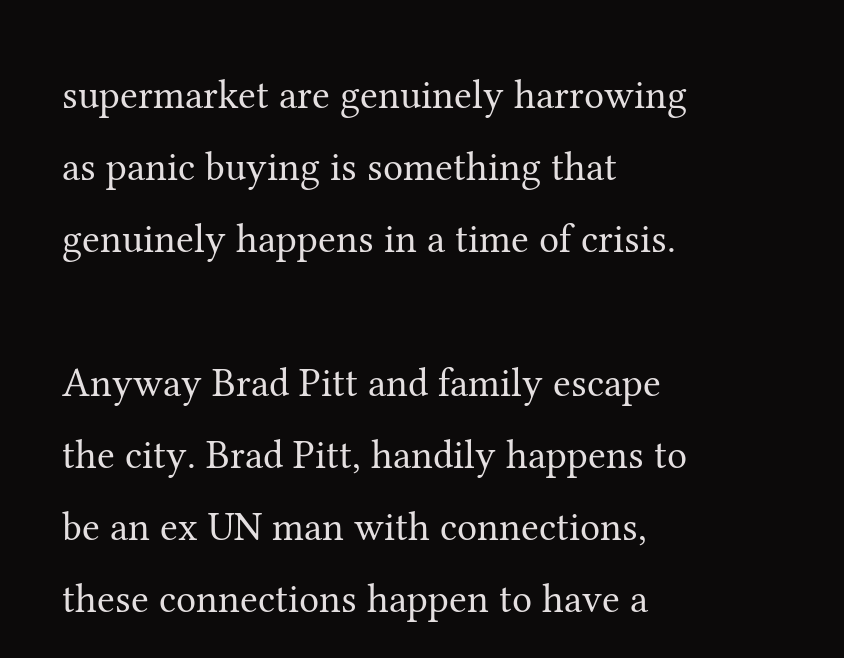supermarket are genuinely harrowing as panic buying is something that genuinely happens in a time of crisis.

Anyway Brad Pitt and family escape the city. Brad Pitt, handily happens to be an ex UN man with connections, these connections happen to have a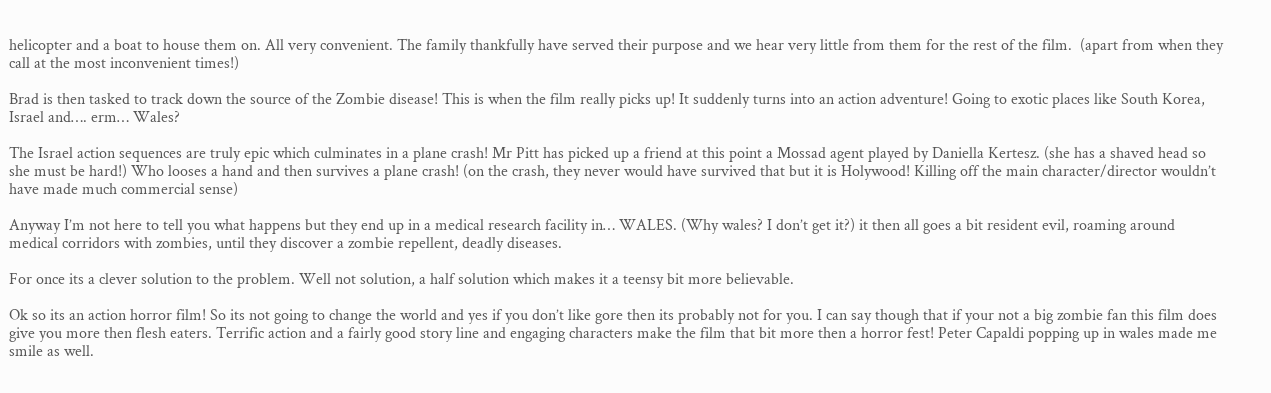helicopter and a boat to house them on. All very convenient. The family thankfully have served their purpose and we hear very little from them for the rest of the film.  (apart from when they call at the most inconvenient times!)

Brad is then tasked to track down the source of the Zombie disease! This is when the film really picks up! It suddenly turns into an action adventure! Going to exotic places like South Korea, Israel and…. erm… Wales?

The Israel action sequences are truly epic which culminates in a plane crash! Mr Pitt has picked up a friend at this point a Mossad agent played by Daniella Kertesz. (she has a shaved head so she must be hard!) Who looses a hand and then survives a plane crash! (on the crash, they never would have survived that but it is Holywood! Killing off the main character/director wouldn’t have made much commercial sense)

Anyway I’m not here to tell you what happens but they end up in a medical research facility in… WALES. (Why wales? I don’t get it?) it then all goes a bit resident evil, roaming around medical corridors with zombies, until they discover a zombie repellent, deadly diseases.

For once its a clever solution to the problem. Well not solution, a half solution which makes it a teensy bit more believable.

Ok so its an action horror film! So its not going to change the world and yes if you don’t like gore then its probably not for you. I can say though that if your not a big zombie fan this film does give you more then flesh eaters. Terrific action and a fairly good story line and engaging characters make the film that bit more then a horror fest! Peter Capaldi popping up in wales made me smile as well.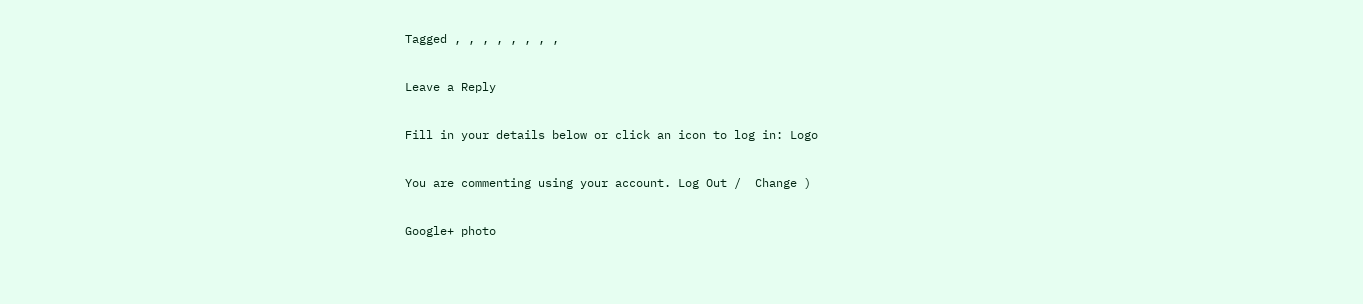Tagged , , , , , , , ,

Leave a Reply

Fill in your details below or click an icon to log in: Logo

You are commenting using your account. Log Out /  Change )

Google+ photo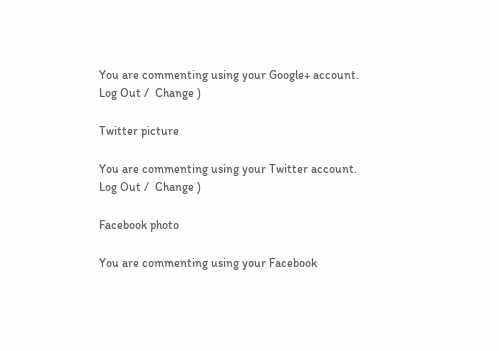You are commenting using your Google+ account. Log Out /  Change )

Twitter picture

You are commenting using your Twitter account. Log Out /  Change )

Facebook photo

You are commenting using your Facebook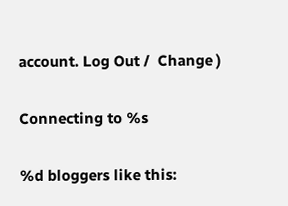account. Log Out /  Change )

Connecting to %s

%d bloggers like this: